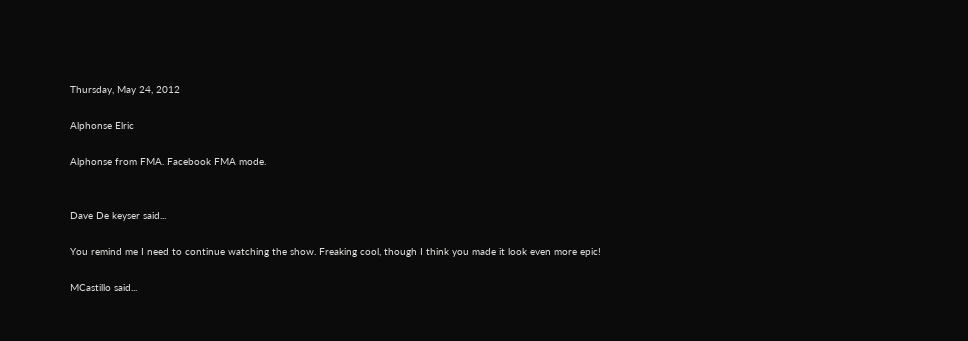Thursday, May 24, 2012

Alphonse Elric

Alphonse from FMA. Facebook FMA mode.


Dave De keyser said...

You remind me I need to continue watching the show. Freaking cool, though I think you made it look even more epic!

MCastillo said...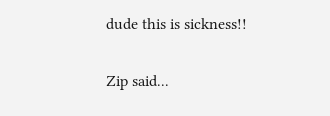dude this is sickness!!

Zip said...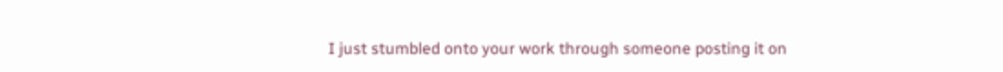I just stumbled onto your work through someone posting it on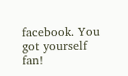facebook. You got yourself fan!